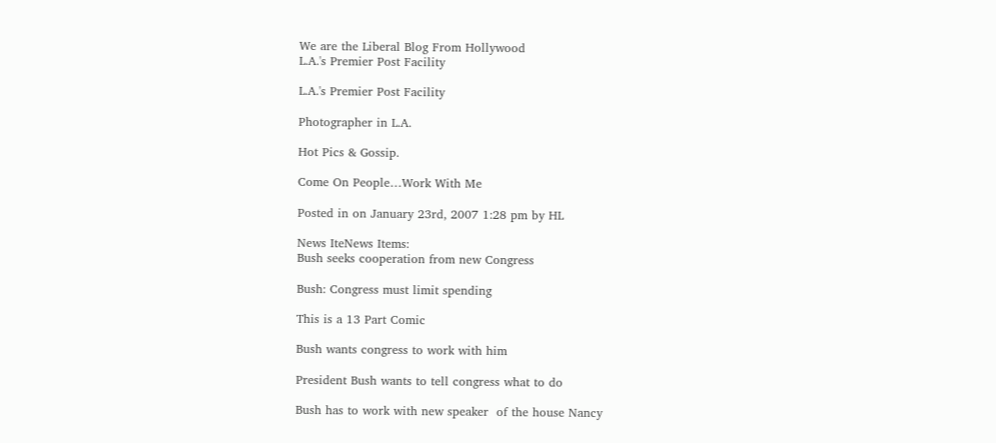We are the Liberal Blog From Hollywood
L.A.'s Premier Post Facility

L.A.'s Premier Post Facility

Photographer in L.A.

Hot Pics & Gossip.

Come On People…Work With Me

Posted in on January 23rd, 2007 1:28 pm by HL

News IteNews Items:
Bush seeks cooperation from new Congress

Bush: Congress must limit spending

This is a 13 Part Comic

Bush wants congress to work with him

President Bush wants to tell congress what to do

Bush has to work with new speaker  of the house Nancy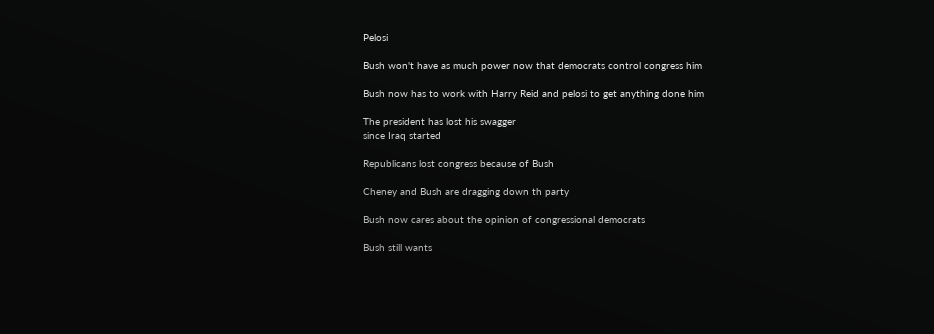Pelosi

Bush won't have as much power now that democrats control congress him

Bush now has to work with Harry Reid and pelosi to get anything done him

The president has lost his swagger
since Iraq started

Republicans lost congress because of Bush

Cheney and Bush are dragging down th party

Bush now cares about the opinion of congressional democrats

Bush still wants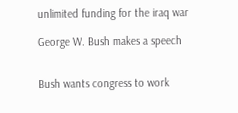unlimited funding for the iraq war

George W. Bush makes a speech


Bush wants congress to work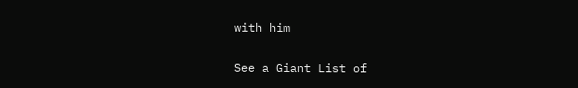with him

See a Giant List of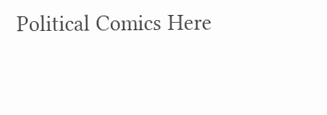Political Comics Here